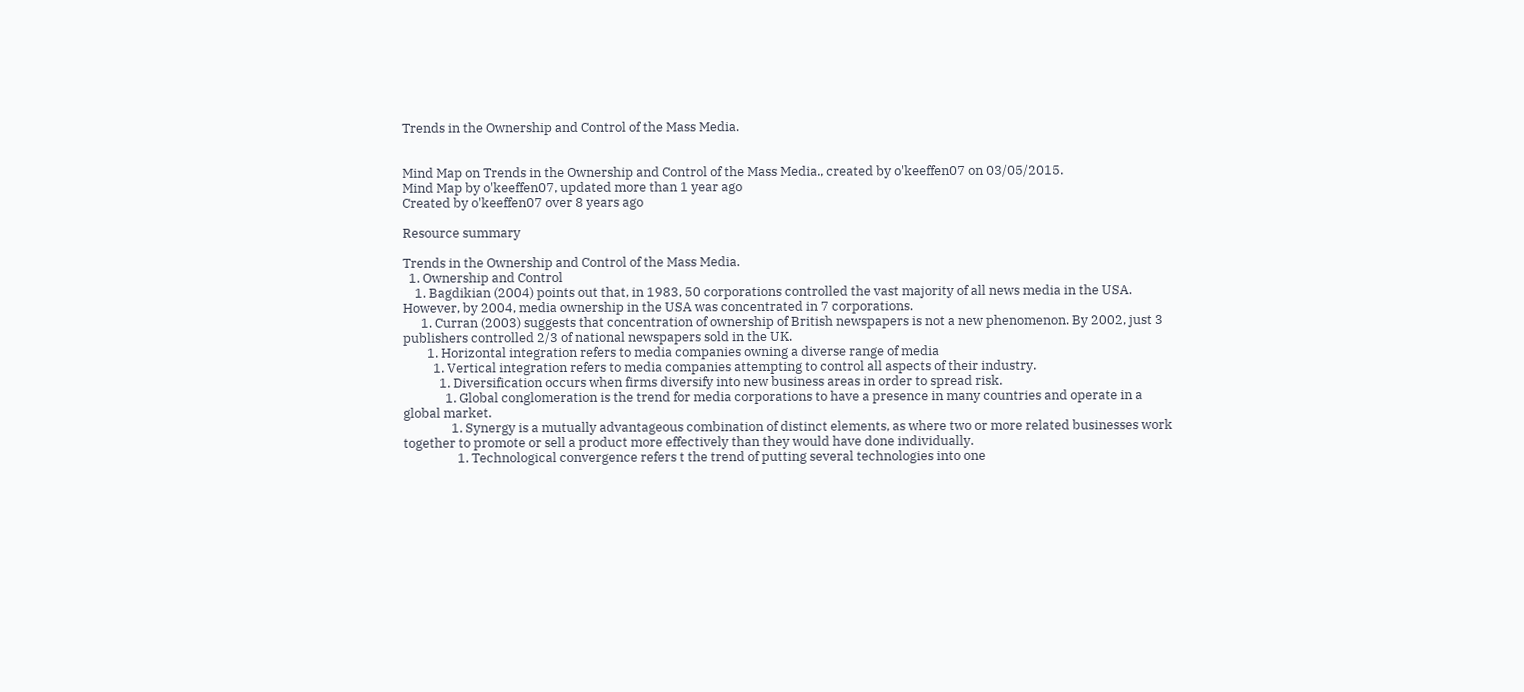Trends in the Ownership and Control of the Mass Media.


Mind Map on Trends in the Ownership and Control of the Mass Media., created by o'keeffen07 on 03/05/2015.
Mind Map by o'keeffen07, updated more than 1 year ago
Created by o'keeffen07 over 8 years ago

Resource summary

Trends in the Ownership and Control of the Mass Media.
  1. Ownership and Control
    1. Bagdikian (2004) points out that, in 1983, 50 corporations controlled the vast majority of all news media in the USA. However, by 2004, media ownership in the USA was concentrated in 7 corporations.
      1. Curran (2003) suggests that concentration of ownership of British newspapers is not a new phenomenon. By 2002, just 3 publishers controlled 2/3 of national newspapers sold in the UK.
        1. Horizontal integration refers to media companies owning a diverse range of media
          1. Vertical integration refers to media companies attempting to control all aspects of their industry.
            1. Diversification occurs when firms diversify into new business areas in order to spread risk.
              1. Global conglomeration is the trend for media corporations to have a presence in many countries and operate in a global market.
                1. Synergy is a mutually advantageous combination of distinct elements, as where two or more related businesses work together to promote or sell a product more effectively than they would have done individually.
                  1. Technological convergence refers t the trend of putting several technologies into one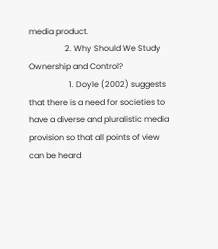media product.
                  2. Why Should We Study Ownership and Control?
                    1. Doyle (2002) suggests that there is a need for societies to have a diverse and pluralistic media provision so that all points of view can be heard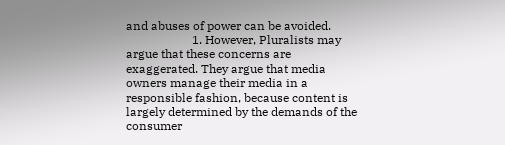and abuses of power can be avoided.
                      1. However, Pluralists may argue that these concerns are exaggerated. They argue that media owners manage their media in a responsible fashion, because content is largely determined by the demands of the consumer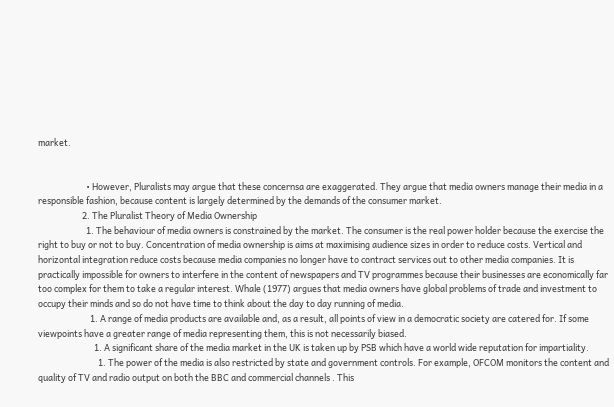market.


                        • However, Pluralists may argue that these concernsa are exaggerated. They argue that media owners manage their media in a responsible fashion, because content is largely determined by the demands of the consumer market.
                      2. The Pluralist Theory of Media Ownership
                        1. The behaviour of media owners is constrained by the market. The consumer is the real power holder because the exercise the right to buy or not to buy. Concentration of media ownership is aims at maximising audience sizes in order to reduce costs. Vertical and horizontal integration reduce costs because media companies no longer have to contract services out to other media companies. It is practically impossible for owners to interfere in the content of newspapers and TV programmes because their businesses are economically far too complex for them to take a regular interest. Whale (1977) argues that media owners have global problems of trade and investment to occupy their minds and so do not have time to think about the day to day running of media.
                          1. A range of media products are available and, as a result, all points of view in a democratic society are catered for. If some viewpoints have a greater range of media representing them, this is not necessarily biased.
                            1. A significant share of the media market in the UK is taken up by PSB which have a world wide reputation for impartiality.
                              1. The power of the media is also restricted by state and government controls. For example, OFCOM monitors the content and quality of TV and radio output on both the BBC and commercial channels . This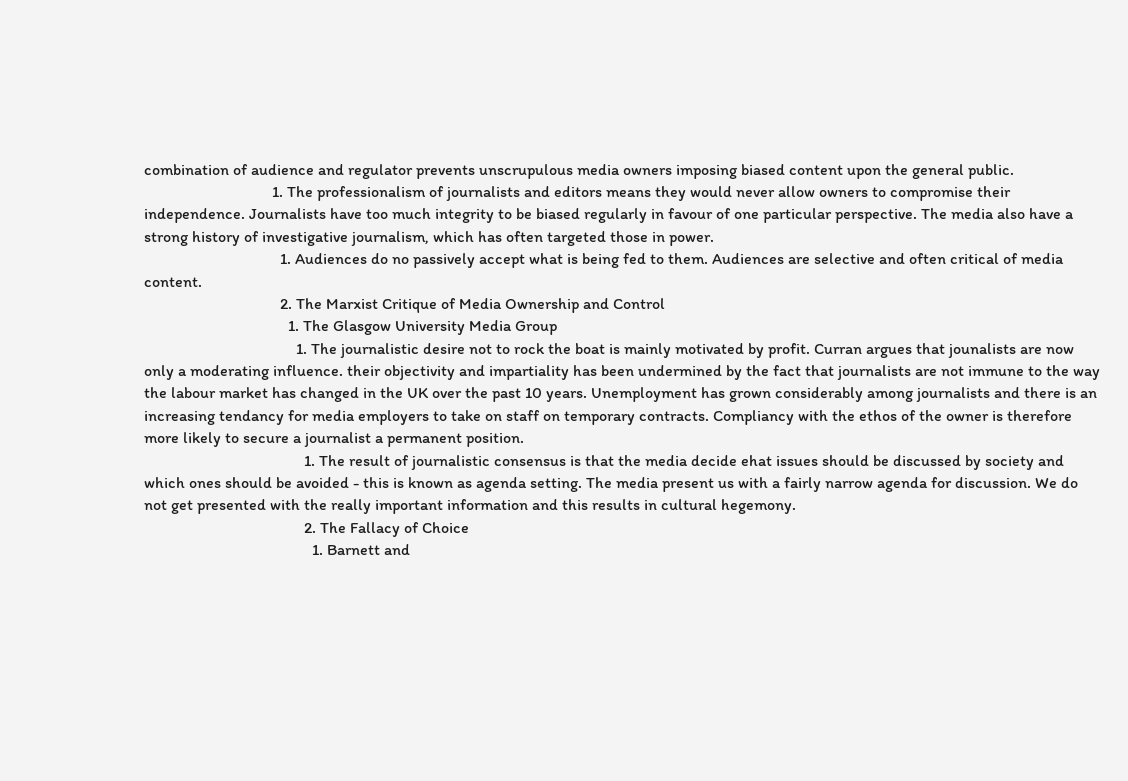combination of audience and regulator prevents unscrupulous media owners imposing biased content upon the general public.
                                1. The professionalism of journalists and editors means they would never allow owners to compromise their independence. Journalists have too much integrity to be biased regularly in favour of one particular perspective. The media also have a strong history of investigative journalism, which has often targeted those in power.
                                  1. Audiences do no passively accept what is being fed to them. Audiences are selective and often critical of media content.
                                  2. The Marxist Critique of Media Ownership and Control
                                    1. The Glasgow University Media Group
                                      1. The journalistic desire not to rock the boat is mainly motivated by profit. Curran argues that jounalists are now only a moderating influence. their objectivity and impartiality has been undermined by the fact that journalists are not immune to the way the labour market has changed in the UK over the past 10 years. Unemployment has grown considerably among journalists and there is an increasing tendancy for media employers to take on staff on temporary contracts. Compliancy with the ethos of the owner is therefore more likely to secure a journalist a permanent position.
                                        1. The result of journalistic consensus is that the media decide ehat issues should be discussed by society and which ones should be avoided - this is known as agenda setting. The media present us with a fairly narrow agenda for discussion. We do not get presented with the really important information and this results in cultural hegemony.
                                        2. The Fallacy of Choice
                                          1. Barnett and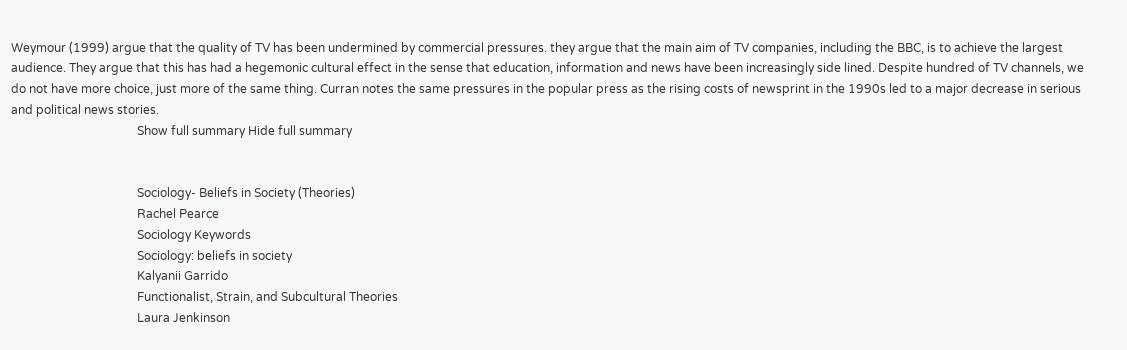Weymour (1999) argue that the quality of TV has been undermined by commercial pressures. they argue that the main aim of TV companies, including the BBC, is to achieve the largest audience. They argue that this has had a hegemonic cultural effect in the sense that education, information and news have been increasingly side lined. Despite hundred of TV channels, we do not have more choice, just more of the same thing. Curran notes the same pressures in the popular press as the rising costs of newsprint in the 1990s led to a major decrease in serious and political news stories.
                                          Show full summary Hide full summary


                                          Sociology- Beliefs in Society (Theories)
                                          Rachel Pearce
                                          Sociology Keywords
                                          Sociology: beliefs in society
                                          Kalyanii Garrido
                                          Functionalist, Strain, and Subcultural Theories
                                          Laura Jenkinson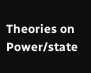Theories on Power/state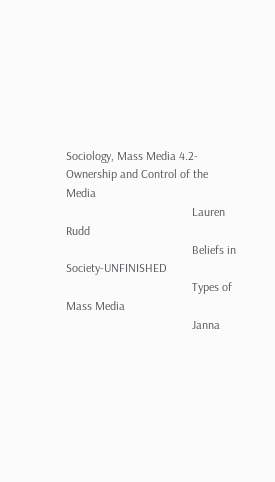Sociology, Mass Media 4.2-Ownership and Control of the Media
                                          Lauren Rudd
                                          Beliefs in Society-UNFINISHED
                                          Types of Mass Media
                                          Janna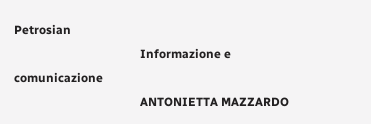Petrosian
                                          Informazione e comunicazione
                                          ANTONIETTA MAZZARDO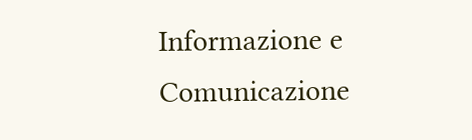Informazione e Comunicazione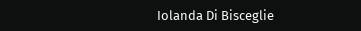Iolanda Di Bisceglie